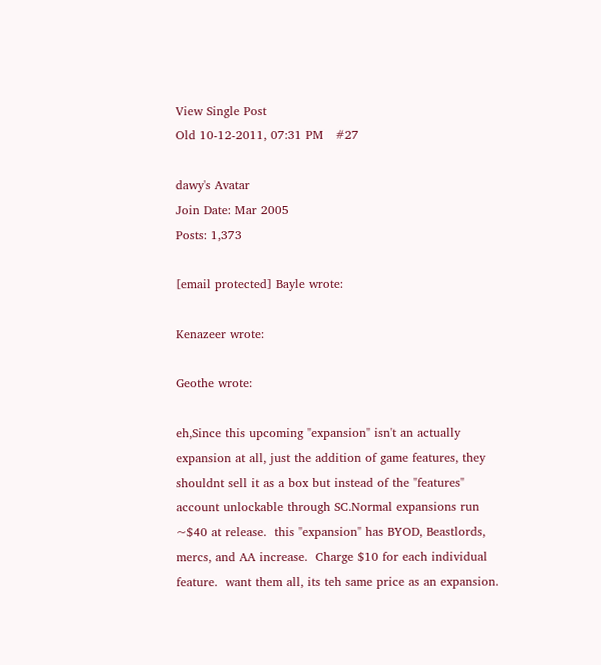View Single Post
Old 10-12-2011, 07:31 PM   #27

dawy's Avatar
Join Date: Mar 2005
Posts: 1,373

[email protected] Bayle wrote:

Kenazeer wrote:

Geothe wrote:

eh,Since this upcoming "expansion" isn't an actually expansion at all, just the addition of game features, they shouldnt sell it as a box but instead of the "features" account unlockable through SC.Normal expansions run ~$40 at release.  this "expansion" has BYOD, Beastlords, mercs, and AA increase.  Charge $10 for each individual feature.  want them all, its teh same price as an expansion.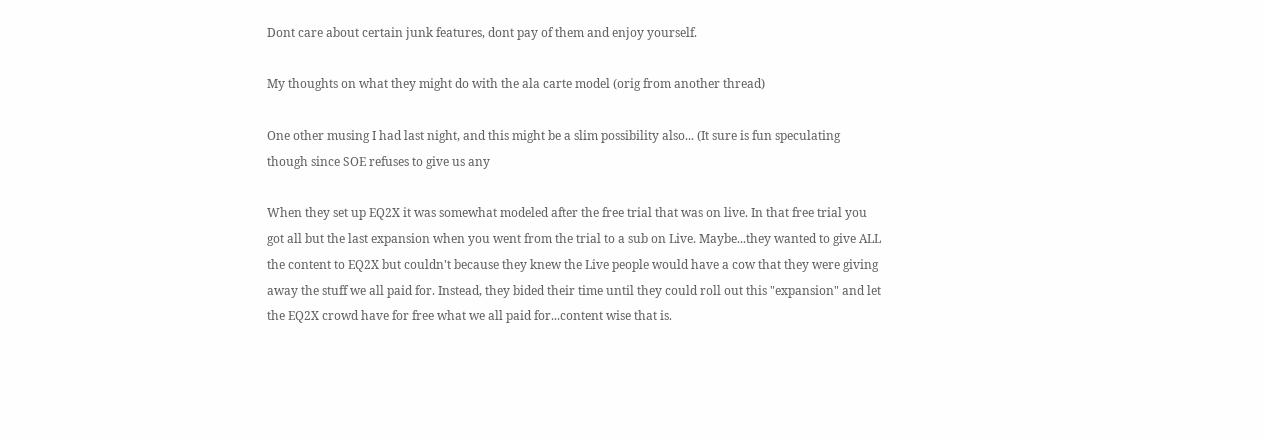Dont care about certain junk features, dont pay of them and enjoy yourself.

My thoughts on what they might do with the ala carte model (orig from another thread)

One other musing I had last night, and this might be a slim possibility also... (It sure is fun speculating though since SOE refuses to give us any

When they set up EQ2X it was somewhat modeled after the free trial that was on live. In that free trial you got all but the last expansion when you went from the trial to a sub on Live. Maybe...they wanted to give ALL the content to EQ2X but couldn't because they knew the Live people would have a cow that they were giving away the stuff we all paid for. Instead, they bided their time until they could roll out this "expansion" and let the EQ2X crowd have for free what we all paid for...content wise that is.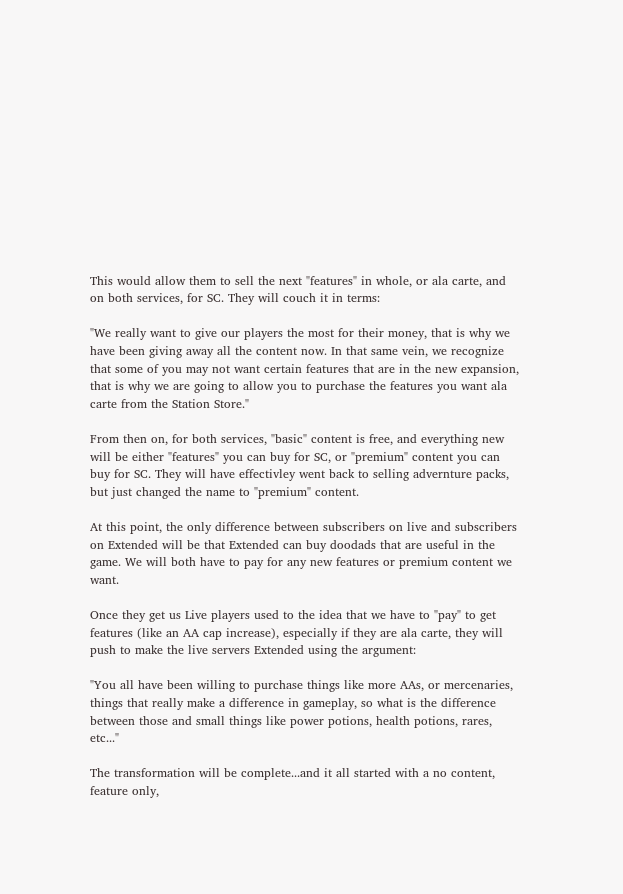This would allow them to sell the next "features" in whole, or ala carte, and on both services, for SC. They will couch it in terms:

"We really want to give our players the most for their money, that is why we have been giving away all the content now. In that same vein, we recognize that some of you may not want certain features that are in the new expansion, that is why we are going to allow you to purchase the features you want ala carte from the Station Store."

From then on, for both services, "basic" content is free, and everything new will be either "features" you can buy for SC, or "premium" content you can buy for SC. They will have effectivley went back to selling advernture packs, but just changed the name to "premium" content.

At this point, the only difference between subscribers on live and subscribers on Extended will be that Extended can buy doodads that are useful in the game. We will both have to pay for any new features or premium content we want.

Once they get us Live players used to the idea that we have to "pay" to get features (like an AA cap increase), especially if they are ala carte, they will push to make the live servers Extended using the argument:

"You all have been willing to purchase things like more AAs, or mercenaries, things that really make a difference in gameplay, so what is the difference between those and small things like power potions, health potions, rares, etc..."

The transformation will be complete...and it all started with a no content, feature only,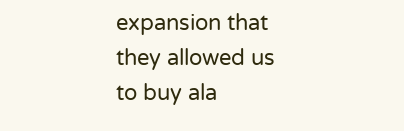expansion that they allowed us to buy ala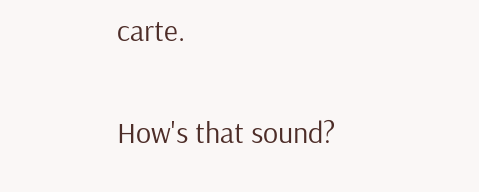carte.

How's that sound?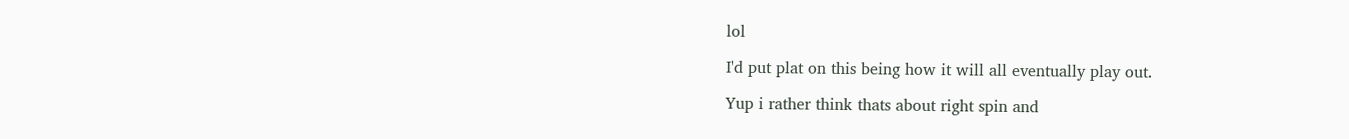lol

I'd put plat on this being how it will all eventually play out.

Yup i rather think thats about right spin and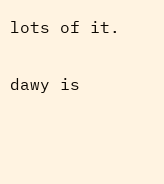lots of it.

dawy is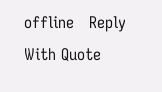offline   Reply With Quote